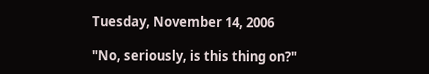Tuesday, November 14, 2006

"No, seriously, is this thing on?"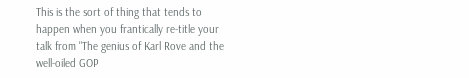This is the sort of thing that tends to happen when you frantically re-title your talk from "The genius of Karl Rove and the well-oiled GOP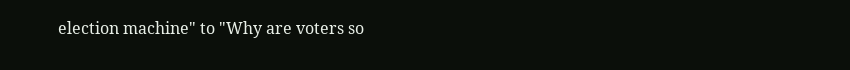election machine" to "Why are voters so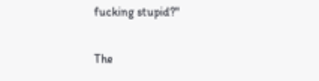fucking stupid?"

The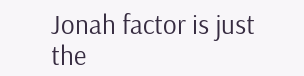Jonah factor is just the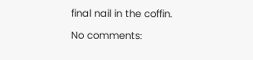final nail in the coffin.

No comments: